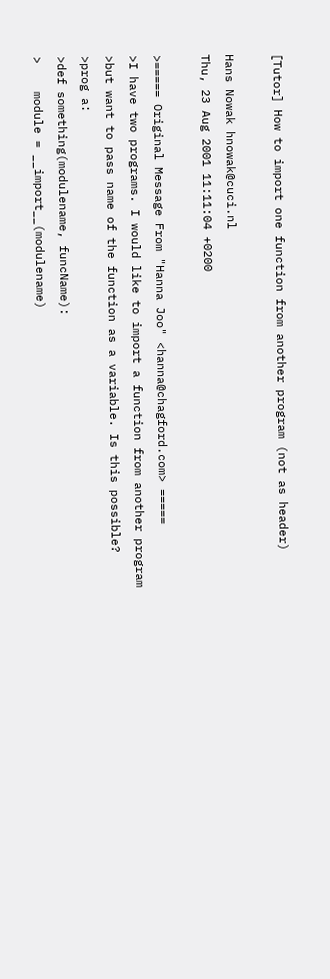[Tutor] How to import one function from another program (not as header)

Hans Nowak hnowak@cuci.nl
Thu, 23 Aug 2001 11:11:04 +0200

>===== Original Message From "Hanna Joo" <hanna@chagford.com> =====
>I have two programs. I would like to import a function from another program
>but want to pass name of the function as a variable. Is this possible?
>prog a:
>def something(modulename, funcName):
>    module = __import__(modulename)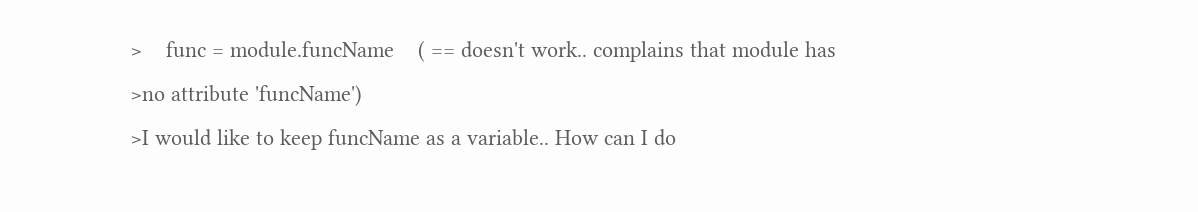>    func = module.funcName    ( == doesn't work.. complains that module has
>no attribute 'funcName')
>I would like to keep funcName as a variable.. How can I do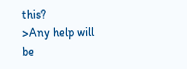this?
>Any help will be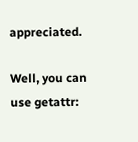appreciated.

Well, you can use getattr: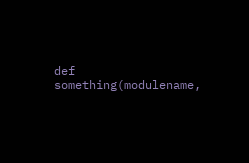def something(modulename,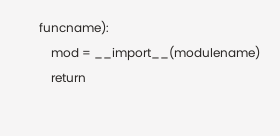funcname):
    mod = __import__(modulename)
    return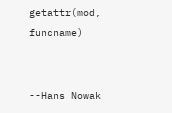getattr(mod, funcname)


--Hans Nowak